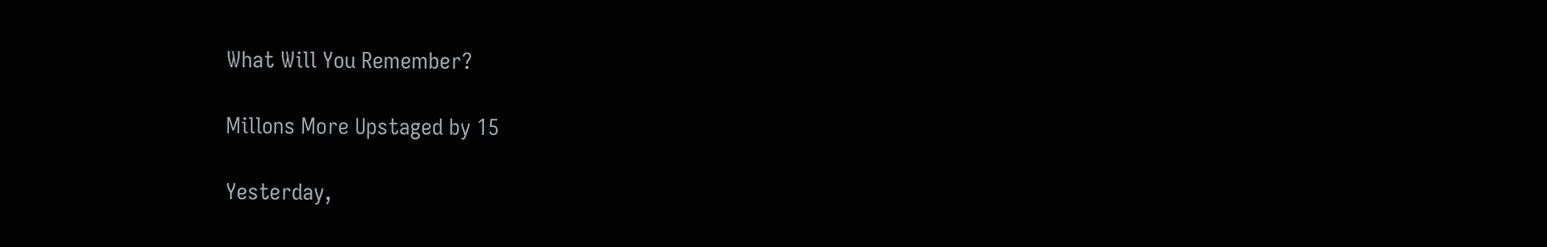What Will You Remember?

Millons More Upstaged by 15

Yesterday,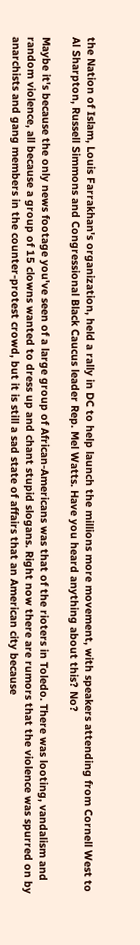the Nation of Islam, Louis Farrakhan's organization, held a rally in DC to help launch the millions more movement, with speakers attending from Cornell West to Al Sharpton, Russell Simmons and Congressional Black Caucus leader Rep. Mel Watts. Have you heard anything about this? No?

Maybe it's because the only news footage you've seen of a large group of African-Americans was that of the rioters in Toledo. There was looting, vandalism and random violence, all because a group of 15 clowns wanted to dress up and chant stupid slogans. Right now there are rumors that the violence was spurred on by anarchists and gang members in the counter-protest crowd, but it is still a sad state of affairs that an American city because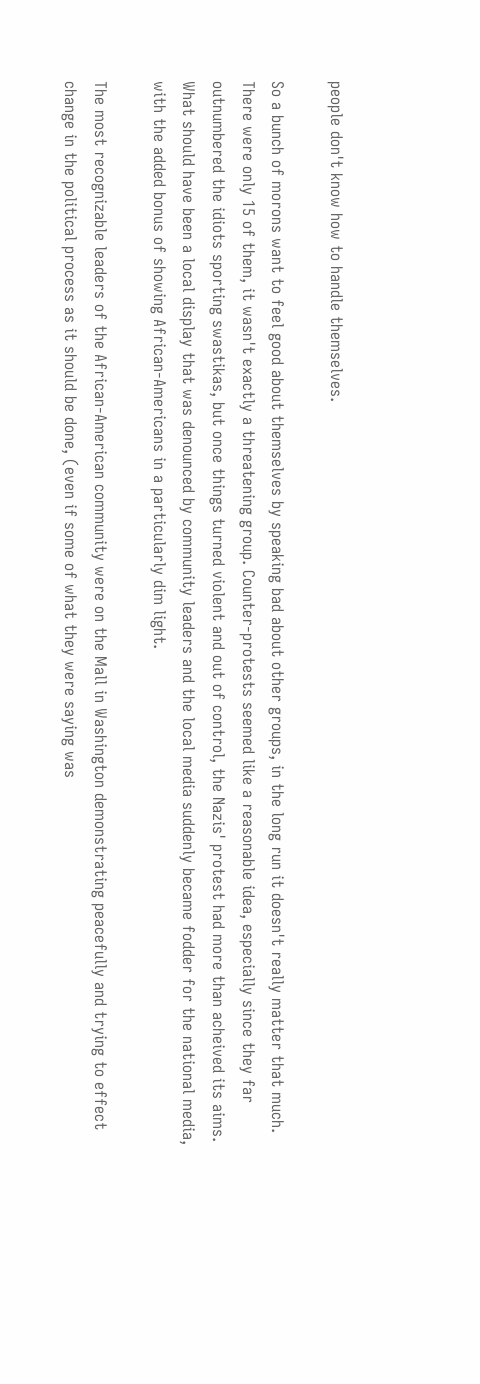people don't know how to handle themselves.

So a bunch of morons want to feel good about themselves by speaking bad about other groups, in the long run it doesn't really matter that much. There were only 15 of them, it wasn't exactly a threatening group. Counter-protests seemed like a reasonable idea, especially since they far outnumbered the idiots sporting swastikas, but once things turned violent and out of control, the Nazis' protest had more than acheived its aims. What should have been a local display that was denounced by community leaders and the local media suddenly became fodder for the national media, with the added bonus of showing African-Americans in a particularly dim light.

The most recognizable leaders of the African-American community were on the Mall in Washington demonstrating peacefully and trying to effect change in the political process as it should be done, (even if some of what they were saying was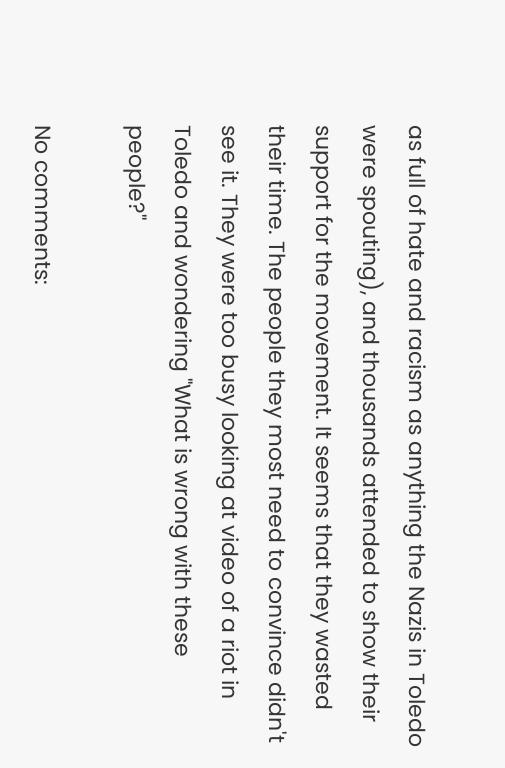as full of hate and racism as anything the Nazis in Toledo were spouting), and thousands attended to show their support for the movement. It seems that they wasted their time. The people they most need to convince didn't see it. They were too busy looking at video of a riot in Toledo and wondering "What is wrong with these people?"

No comments: